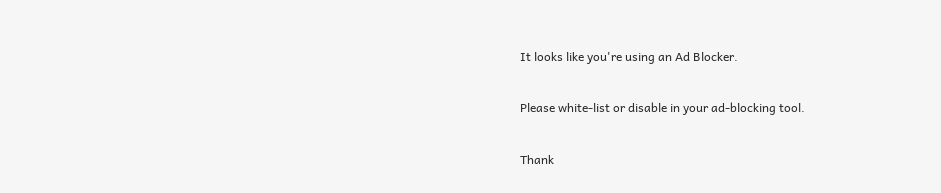It looks like you're using an Ad Blocker.

Please white-list or disable in your ad-blocking tool.

Thank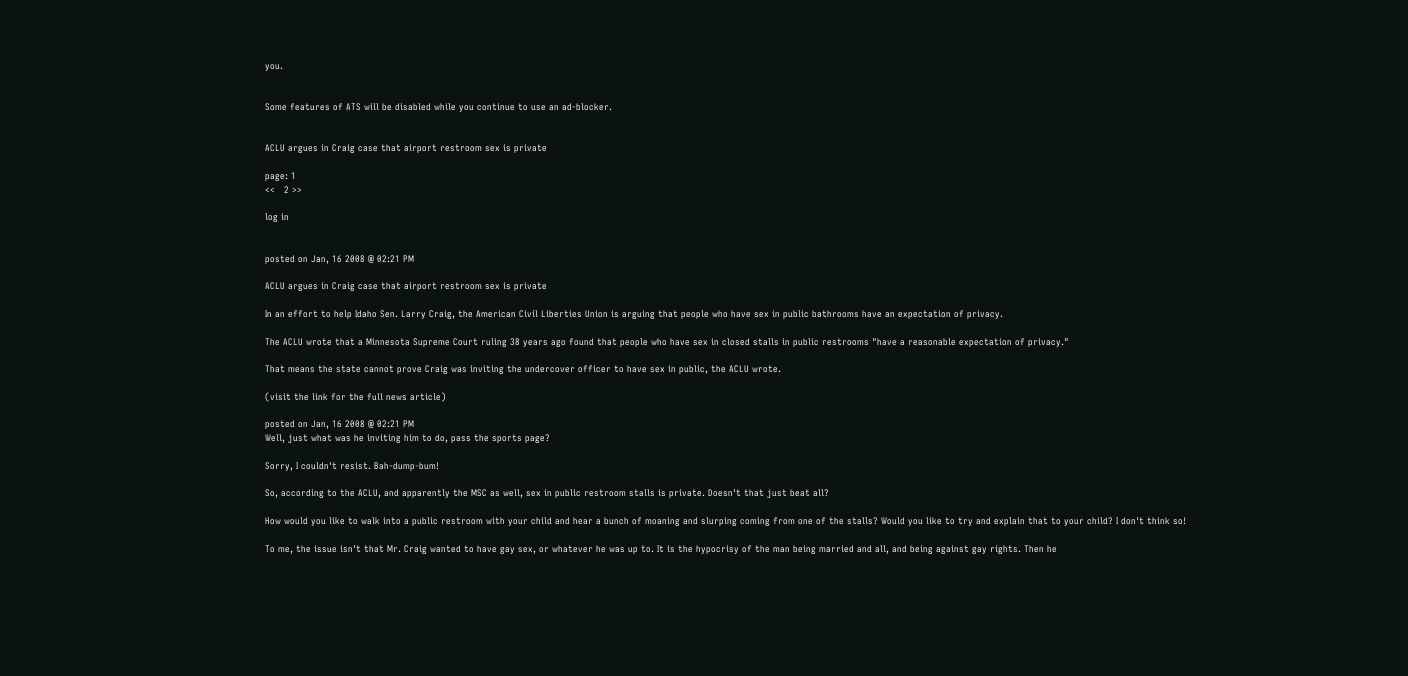you.


Some features of ATS will be disabled while you continue to use an ad-blocker.


ACLU argues in Craig case that airport restroom sex is private

page: 1
<<   2 >>

log in


posted on Jan, 16 2008 @ 02:21 PM

ACLU argues in Craig case that airport restroom sex is private

In an effort to help Idaho Sen. Larry Craig, the American Civil Liberties Union is arguing that people who have sex in public bathrooms have an expectation of privacy.

The ACLU wrote that a Minnesota Supreme Court ruling 38 years ago found that people who have sex in closed stalls in public restrooms "have a reasonable expectation of privacy."

That means the state cannot prove Craig was inviting the undercover officer to have sex in public, the ACLU wrote.

(visit the link for the full news article)

posted on Jan, 16 2008 @ 02:21 PM
Well, just what was he inviting him to do, pass the sports page?

Sorry, I couldn't resist. Bah-dump-bum!

So, according to the ACLU, and apparently the MSC as well, sex in public restroom stalls is private. Doesn't that just beat all?

How would you like to walk into a public restroom with your child and hear a bunch of moaning and slurping coming from one of the stalls? Would you like to try and explain that to your child? I don't think so!

To me, the issue isn't that Mr. Craig wanted to have gay sex, or whatever he was up to. It is the hypocrisy of the man being married and all, and being against gay rights. Then he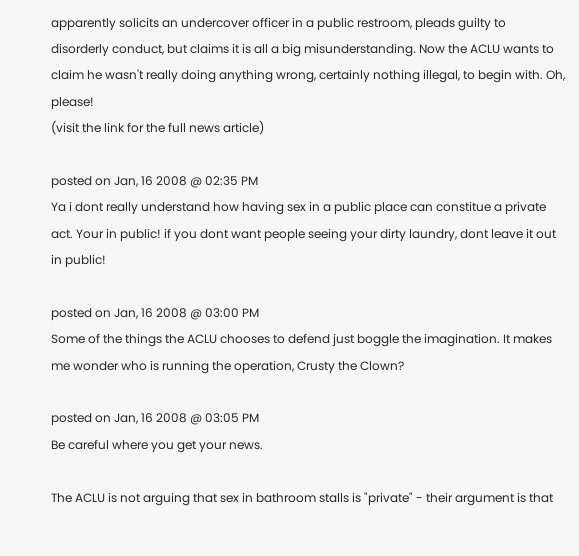apparently solicits an undercover officer in a public restroom, pleads guilty to disorderly conduct, but claims it is all a big misunderstanding. Now the ACLU wants to claim he wasn't really doing anything wrong, certainly nothing illegal, to begin with. Oh, please!
(visit the link for the full news article)

posted on Jan, 16 2008 @ 02:35 PM
Ya i dont really understand how having sex in a public place can constitue a private act. Your in public! if you dont want people seeing your dirty laundry, dont leave it out in public!

posted on Jan, 16 2008 @ 03:00 PM
Some of the things the ACLU chooses to defend just boggle the imagination. It makes me wonder who is running the operation, Crusty the Clown?

posted on Jan, 16 2008 @ 03:05 PM
Be careful where you get your news.

The ACLU is not arguing that sex in bathroom stalls is "private" - their argument is that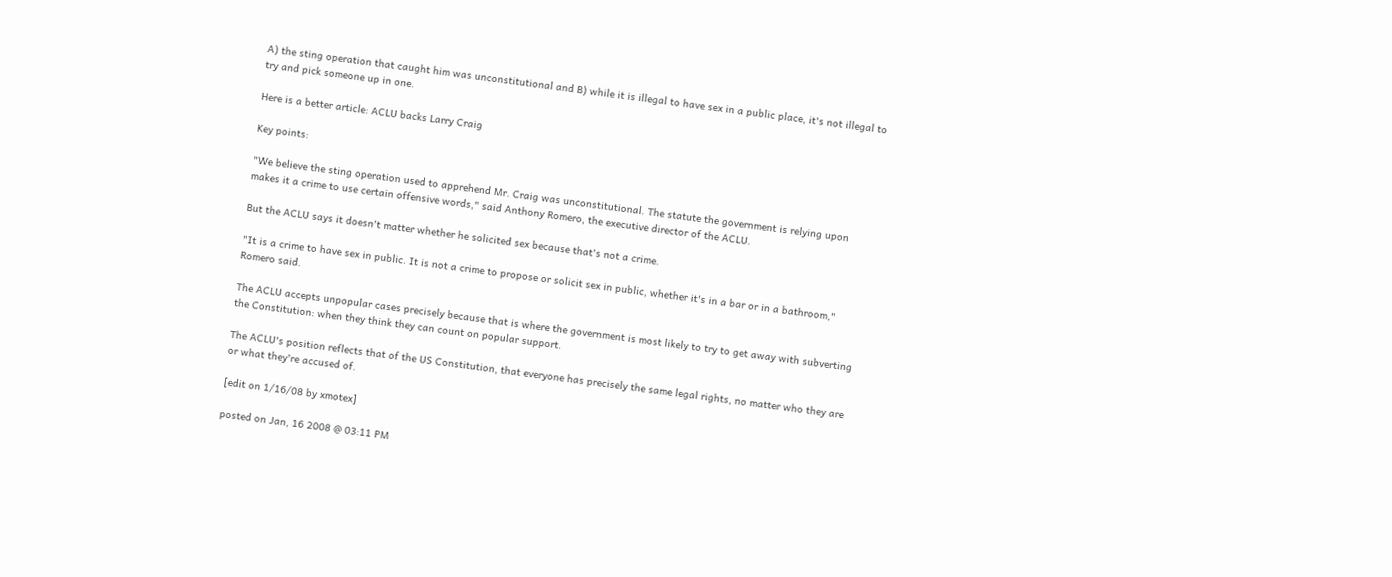A) the sting operation that caught him was unconstitutional and B) while it is illegal to have sex in a public place, it's not illegal to try and pick someone up in one.

Here is a better article: ACLU backs Larry Craig

Key points:

"We believe the sting operation used to apprehend Mr. Craig was unconstitutional. The statute the government is relying upon makes it a crime to use certain offensive words," said Anthony Romero, the executive director of the ACLU.

But the ACLU says it doesn't matter whether he solicited sex because that's not a crime.

"It is a crime to have sex in public. It is not a crime to propose or solicit sex in public, whether it's in a bar or in a bathroom," Romero said.

The ACLU accepts unpopular cases precisely because that is where the government is most likely to try to get away with subverting the Constitution: when they think they can count on popular support.

The ACLU's position reflects that of the US Constitution, that everyone has precisely the same legal rights, no matter who they are or what they're accused of.

[edit on 1/16/08 by xmotex]

posted on Jan, 16 2008 @ 03:11 PM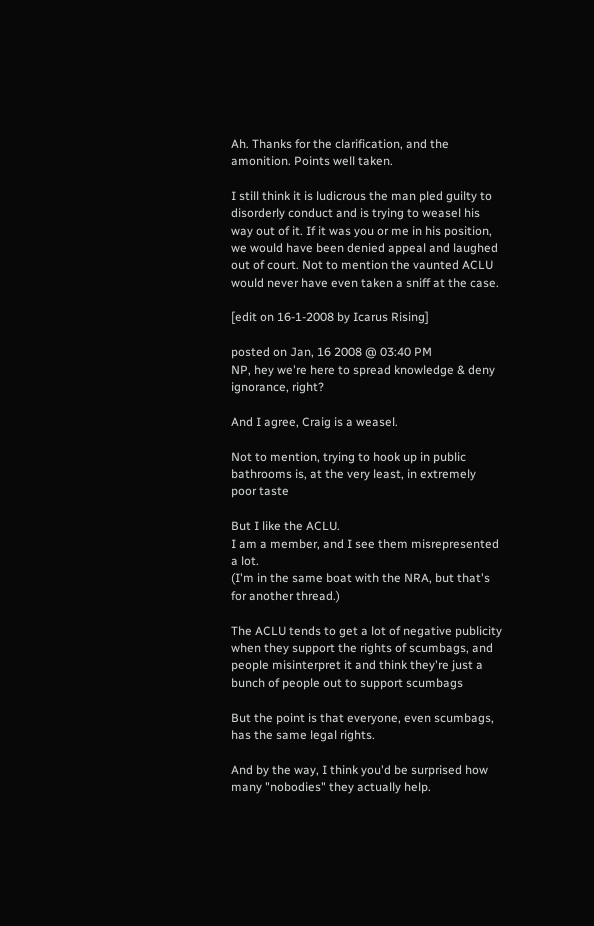Ah. Thanks for the clarification, and the amonition. Points well taken.

I still think it is ludicrous the man pled guilty to disorderly conduct and is trying to weasel his way out of it. If it was you or me in his position, we would have been denied appeal and laughed out of court. Not to mention the vaunted ACLU would never have even taken a sniff at the case.

[edit on 16-1-2008 by Icarus Rising]

posted on Jan, 16 2008 @ 03:40 PM
NP, hey we're here to spread knowledge & deny ignorance, right?

And I agree, Craig is a weasel.

Not to mention, trying to hook up in public bathrooms is, at the very least, in extremely poor taste

But I like the ACLU.
I am a member, and I see them misrepresented a lot.
(I'm in the same boat with the NRA, but that's for another thread.)

The ACLU tends to get a lot of negative publicity when they support the rights of scumbags, and people misinterpret it and think they're just a bunch of people out to support scumbags

But the point is that everyone, even scumbags, has the same legal rights.

And by the way, I think you'd be surprised how many "nobodies" they actually help.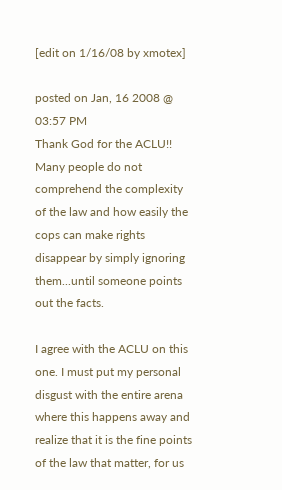[edit on 1/16/08 by xmotex]

posted on Jan, 16 2008 @ 03:57 PM
Thank God for the ACLU!! Many people do not comprehend the complexity of the law and how easily the cops can make rights disappear by simply ignoring them...until someone points out the facts.

I agree with the ACLU on this one. I must put my personal disgust with the entire arena where this happens away and realize that it is the fine points of the law that matter, for us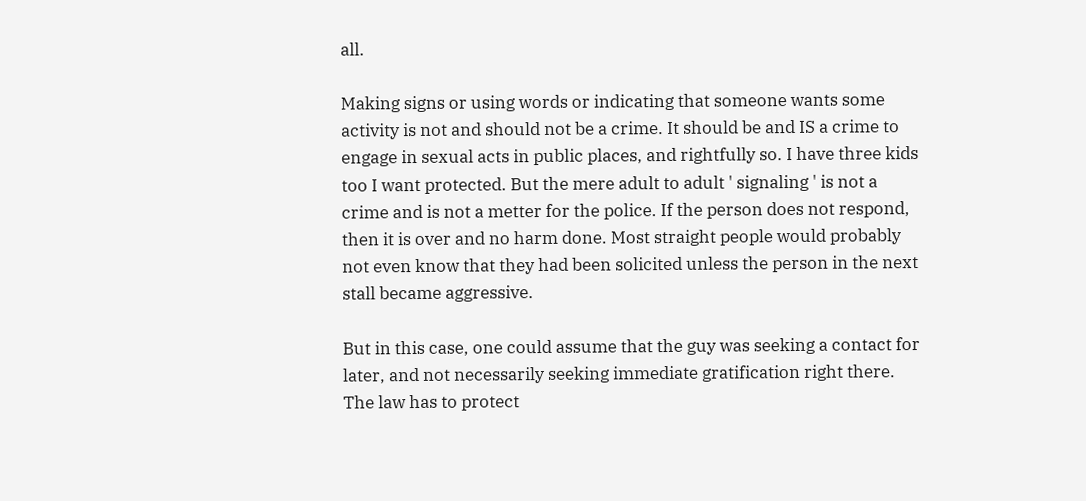all.

Making signs or using words or indicating that someone wants some activity is not and should not be a crime. It should be and IS a crime to engage in sexual acts in public places, and rightfully so. I have three kids too I want protected. But the mere adult to adult ' signaling ' is not a crime and is not a metter for the police. If the person does not respond, then it is over and no harm done. Most straight people would probably not even know that they had been solicited unless the person in the next stall became aggressive.

But in this case, one could assume that the guy was seeking a contact for later, and not necessarily seeking immediate gratification right there. The law has to protect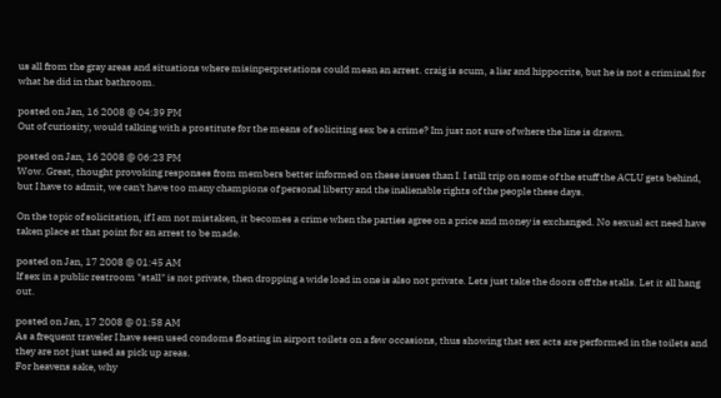us all from the gray areas and situations where misinperpretations could mean an arrest. craig is scum, a liar and hippocrite, but he is not a criminal for what he did in that bathroom.

posted on Jan, 16 2008 @ 04:39 PM
Out of curiosity, would talking with a prostitute for the means of soliciting sex be a crime? Im just not sure of where the line is drawn.

posted on Jan, 16 2008 @ 06:23 PM
Wow. Great, thought provoking responses from members better informed on these issues than I. I still trip on some of the stuff the ACLU gets behind, but I have to admit, we can't have too many champions of personal liberty and the inalienable rights of the people these days.

On the topic of solicitation, if I am not mistaken, it becomes a crime when the parties agree on a price and money is exchanged. No sexual act need have taken place at that point for an arrest to be made.

posted on Jan, 17 2008 @ 01:45 AM
If sex in a public restroom "stall" is not private, then dropping a wide load in one is also not private. Lets just take the doors off the stalls. Let it all hang out.

posted on Jan, 17 2008 @ 01:58 AM
As a frequent traveler I have seen used condoms floating in airport toilets on a few occasions, thus showing that sex acts are performed in the toilets and they are not just used as pick up areas.
For heavens sake, why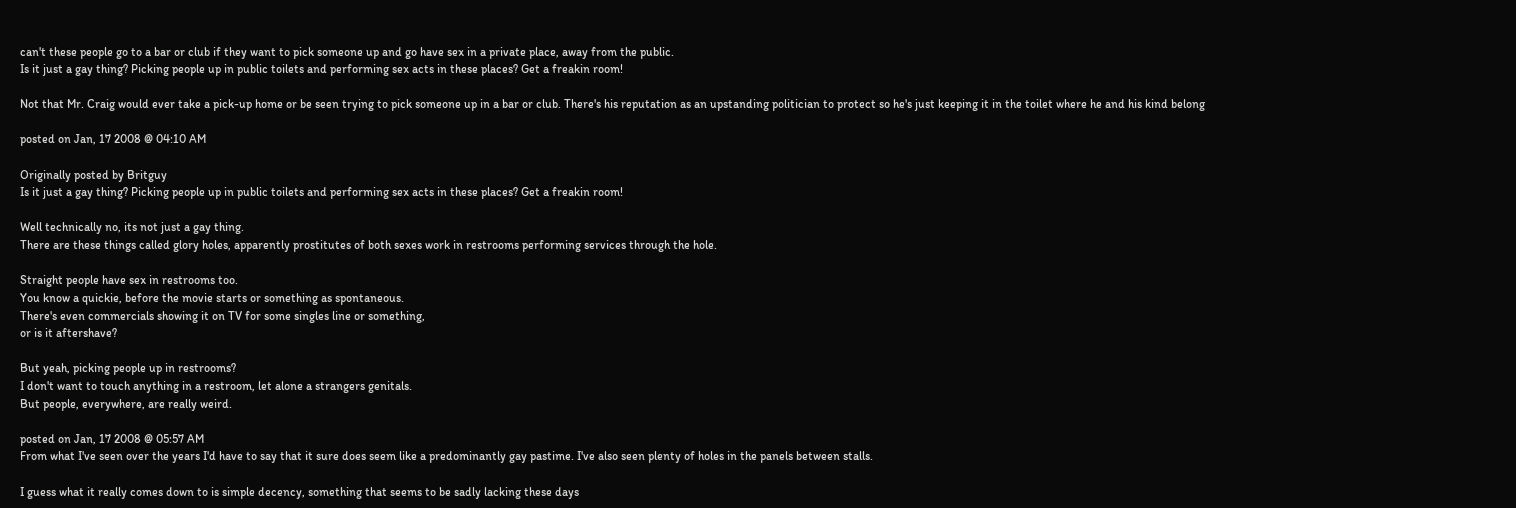can't these people go to a bar or club if they want to pick someone up and go have sex in a private place, away from the public.
Is it just a gay thing? Picking people up in public toilets and performing sex acts in these places? Get a freakin room!

Not that Mr. Craig would ever take a pick-up home or be seen trying to pick someone up in a bar or club. There's his reputation as an upstanding politician to protect so he's just keeping it in the toilet where he and his kind belong

posted on Jan, 17 2008 @ 04:10 AM

Originally posted by Britguy
Is it just a gay thing? Picking people up in public toilets and performing sex acts in these places? Get a freakin room!

Well technically no, its not just a gay thing.
There are these things called glory holes, apparently prostitutes of both sexes work in restrooms performing services through the hole.

Straight people have sex in restrooms too.
You know a quickie, before the movie starts or something as spontaneous.
There's even commercials showing it on TV for some singles line or something,
or is it aftershave?

But yeah, picking people up in restrooms?
I don't want to touch anything in a restroom, let alone a strangers genitals.
But people, everywhere, are really weird.

posted on Jan, 17 2008 @ 05:57 AM
From what I've seen over the years I'd have to say that it sure does seem like a predominantly gay pastime. I've also seen plenty of holes in the panels between stalls.

I guess what it really comes down to is simple decency, something that seems to be sadly lacking these days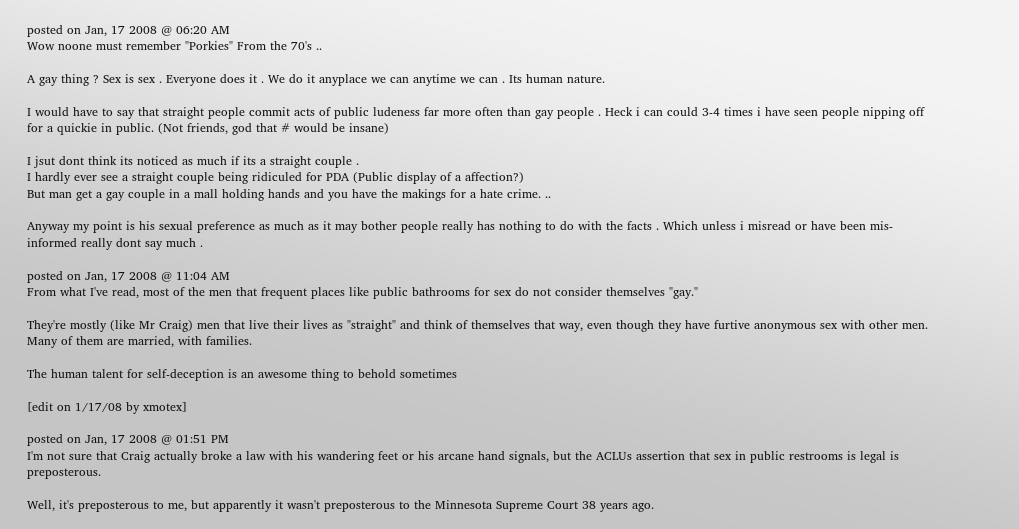posted on Jan, 17 2008 @ 06:20 AM
Wow noone must remember "Porkies" From the 70's ..

A gay thing ? Sex is sex . Everyone does it . We do it anyplace we can anytime we can . Its human nature.

I would have to say that straight people commit acts of public ludeness far more often than gay people . Heck i can could 3-4 times i have seen people nipping off for a quickie in public. (Not friends, god that # would be insane)

I jsut dont think its noticed as much if its a straight couple .
I hardly ever see a straight couple being ridiculed for PDA (Public display of a affection?)
But man get a gay couple in a mall holding hands and you have the makings for a hate crime. ..

Anyway my point is his sexual preference as much as it may bother people really has nothing to do with the facts . Which unless i misread or have been mis-informed really dont say much .

posted on Jan, 17 2008 @ 11:04 AM
From what I've read, most of the men that frequent places like public bathrooms for sex do not consider themselves "gay."

They're mostly (like Mr Craig) men that live their lives as "straight" and think of themselves that way, even though they have furtive anonymous sex with other men. Many of them are married, with families.

The human talent for self-deception is an awesome thing to behold sometimes

[edit on 1/17/08 by xmotex]

posted on Jan, 17 2008 @ 01:51 PM
I'm not sure that Craig actually broke a law with his wandering feet or his arcane hand signals, but the ACLUs assertion that sex in public restrooms is legal is preposterous.

Well, it's preposterous to me, but apparently it wasn't preposterous to the Minnesota Supreme Court 38 years ago.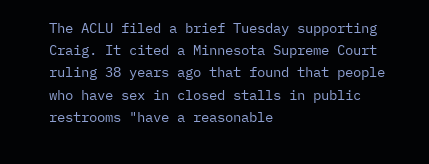The ACLU filed a brief Tuesday supporting Craig. It cited a Minnesota Supreme Court ruling 38 years ago that found that people who have sex in closed stalls in public restrooms "have a reasonable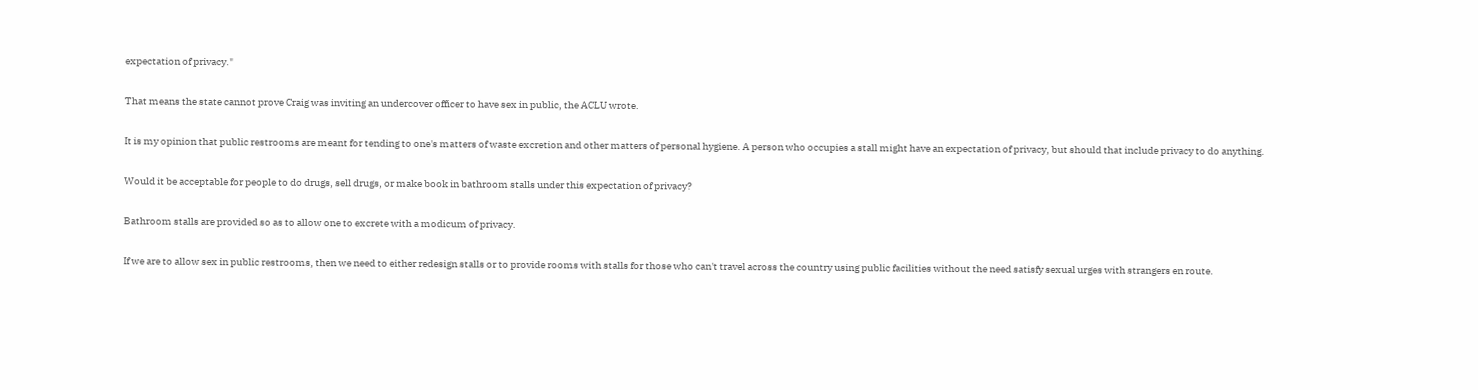expectation of privacy."

That means the state cannot prove Craig was inviting an undercover officer to have sex in public, the ACLU wrote.

It is my opinion that public restrooms are meant for tending to one's matters of waste excretion and other matters of personal hygiene. A person who occupies a stall might have an expectation of privacy, but should that include privacy to do anything.

Would it be acceptable for people to do drugs, sell drugs, or make book in bathroom stalls under this expectation of privacy?

Bathroom stalls are provided so as to allow one to excrete with a modicum of privacy.

If we are to allow sex in public restrooms, then we need to either redesign stalls or to provide rooms with stalls for those who can't travel across the country using public facilities without the need satisfy sexual urges with strangers en route.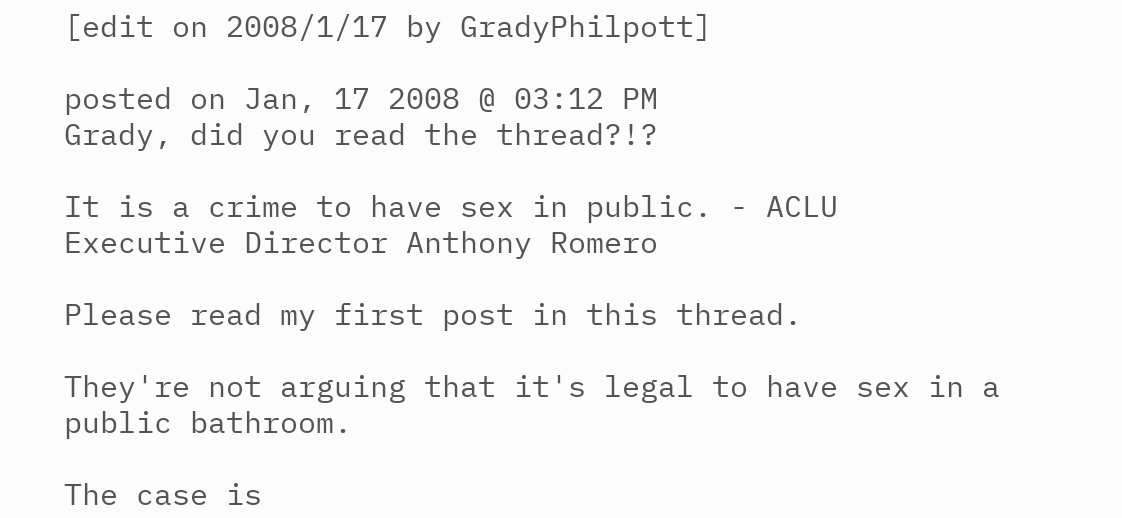[edit on 2008/1/17 by GradyPhilpott]

posted on Jan, 17 2008 @ 03:12 PM
Grady, did you read the thread?!?

It is a crime to have sex in public. - ACLU Executive Director Anthony Romero

Please read my first post in this thread.

They're not arguing that it's legal to have sex in a public bathroom.

The case is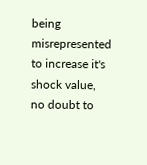being misrepresented to increase it's shock value, no doubt to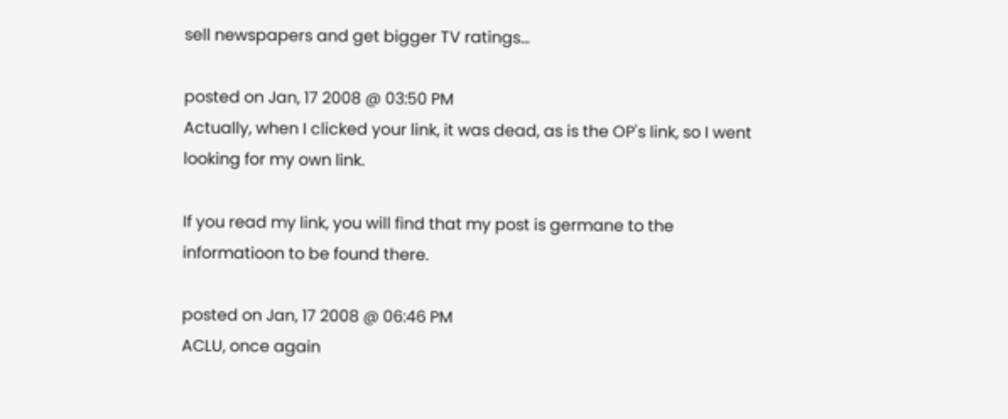sell newspapers and get bigger TV ratings...

posted on Jan, 17 2008 @ 03:50 PM
Actually, when I clicked your link, it was dead, as is the OP's link, so I went looking for my own link.

If you read my link, you will find that my post is germane to the informatioon to be found there.

posted on Jan, 17 2008 @ 06:46 PM
ACLU, once again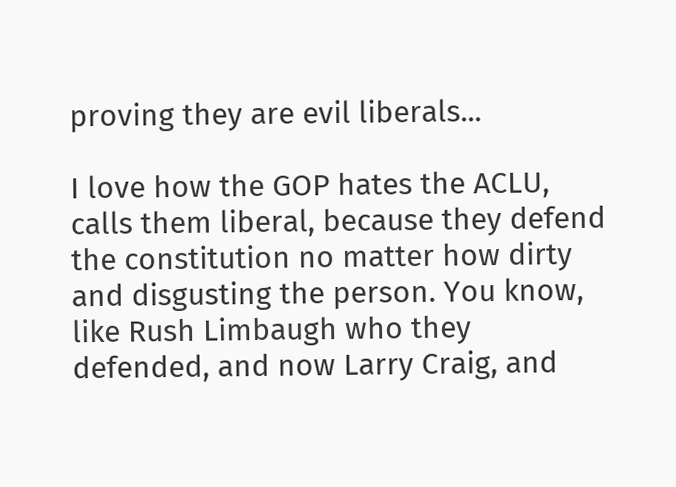proving they are evil liberals...

I love how the GOP hates the ACLU, calls them liberal, because they defend the constitution no matter how dirty and disgusting the person. You know, like Rush Limbaugh who they defended, and now Larry Craig, and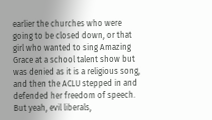earlier the churches who were going to be closed down, or that girl who wanted to sing Amazing Grace at a school talent show but was denied as it is a religious song, and then the ACLU stepped in and defended her freedom of speech. But yeah, evil liberals,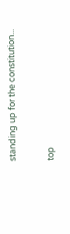standing up for the constitution...

top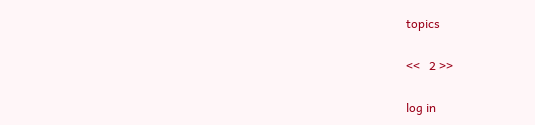topics

<<   2 >>

log in